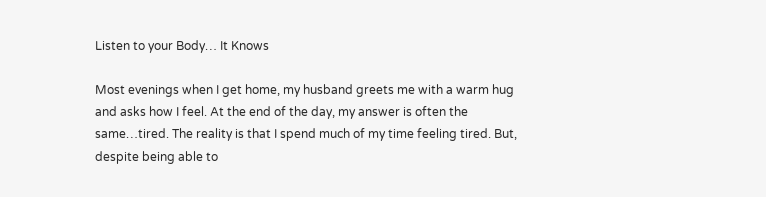Listen to your Body… It Knows

Most evenings when I get home, my husband greets me with a warm hug and asks how I feel. At the end of the day, my answer is often the same…tired. The reality is that I spend much of my time feeling tired. But, despite being able to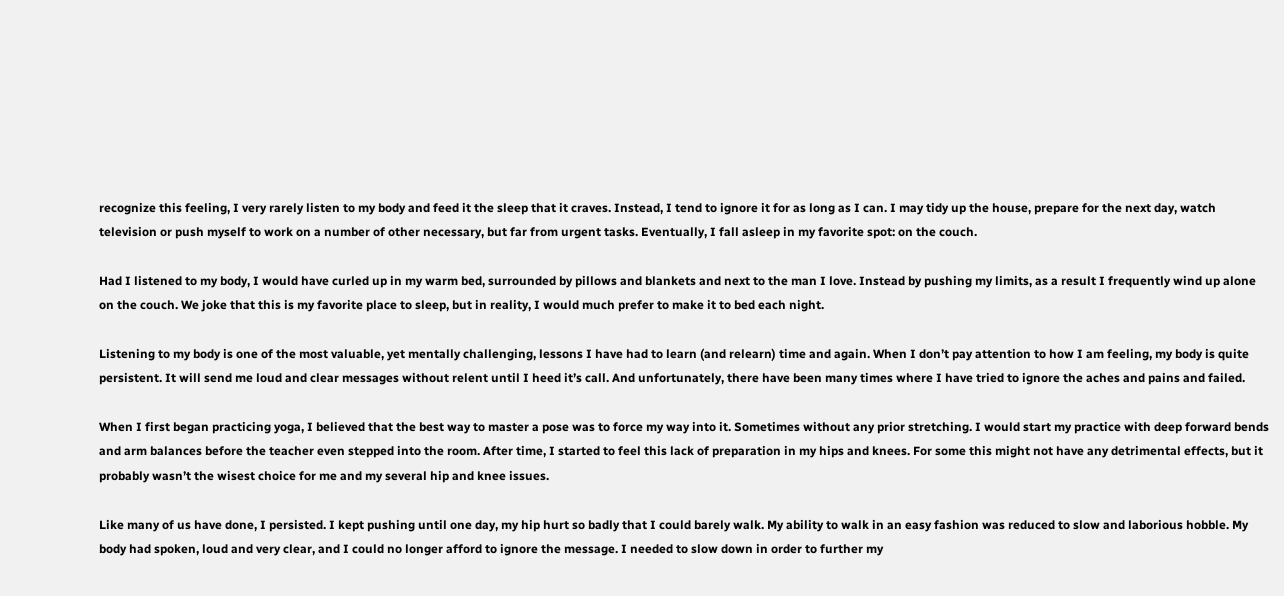recognize this feeling, I very rarely listen to my body and feed it the sleep that it craves. Instead, I tend to ignore it for as long as I can. I may tidy up the house, prepare for the next day, watch television or push myself to work on a number of other necessary, but far from urgent tasks. Eventually, I fall asleep in my favorite spot: on the couch.

Had I listened to my body, I would have curled up in my warm bed, surrounded by pillows and blankets and next to the man I love. Instead by pushing my limits, as a result I frequently wind up alone on the couch. We joke that this is my favorite place to sleep, but in reality, I would much prefer to make it to bed each night.

Listening to my body is one of the most valuable, yet mentally challenging, lessons I have had to learn (and relearn) time and again. When I don’t pay attention to how I am feeling, my body is quite persistent. It will send me loud and clear messages without relent until I heed it’s call. And unfortunately, there have been many times where I have tried to ignore the aches and pains and failed.

When I first began practicing yoga, I believed that the best way to master a pose was to force my way into it. Sometimes without any prior stretching. I would start my practice with deep forward bends and arm balances before the teacher even stepped into the room. After time, I started to feel this lack of preparation in my hips and knees. For some this might not have any detrimental effects, but it probably wasn’t the wisest choice for me and my several hip and knee issues.

Like many of us have done, I persisted. I kept pushing until one day, my hip hurt so badly that I could barely walk. My ability to walk in an easy fashion was reduced to slow and laborious hobble. My body had spoken, loud and very clear, and I could no longer afford to ignore the message. I needed to slow down in order to further my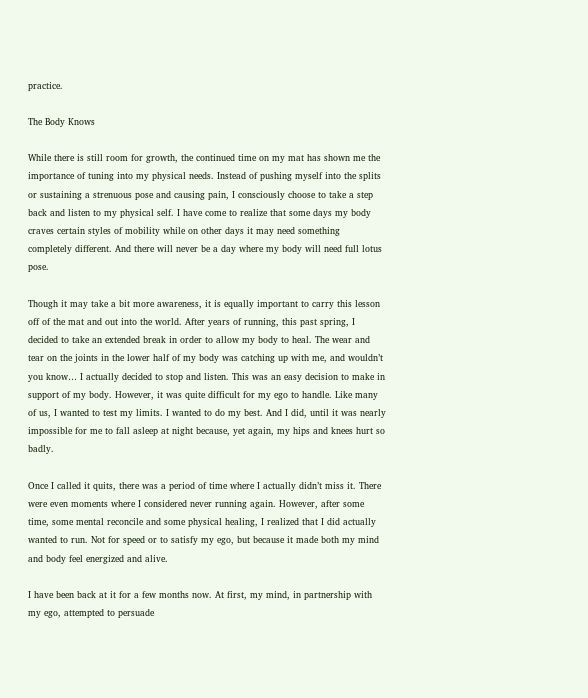practice.

The Body Knows

While there is still room for growth, the continued time on my mat has shown me the importance of tuning into my physical needs. Instead of pushing myself into the splits or sustaining a strenuous pose and causing pain, I consciously choose to take a step back and listen to my physical self. I have come to realize that some days my body craves certain styles of mobility while on other days it may need something completely different. And there will never be a day where my body will need full lotus pose.

Though it may take a bit more awareness, it is equally important to carry this lesson off of the mat and out into the world. After years of running, this past spring, I decided to take an extended break in order to allow my body to heal. The wear and tear on the joints in the lower half of my body was catching up with me, and wouldn’t you know… I actually decided to stop and listen. This was an easy decision to make in support of my body. However, it was quite difficult for my ego to handle. Like many of us, I wanted to test my limits. I wanted to do my best. And I did, until it was nearly impossible for me to fall asleep at night because, yet again, my hips and knees hurt so badly.

Once I called it quits, there was a period of time where I actually didn’t miss it. There were even moments where I considered never running again. However, after some time, some mental reconcile and some physical healing, I realized that I did actually wanted to run. Not for speed or to satisfy my ego, but because it made both my mind and body feel energized and alive.

I have been back at it for a few months now. At first, my mind, in partnership with my ego, attempted to persuade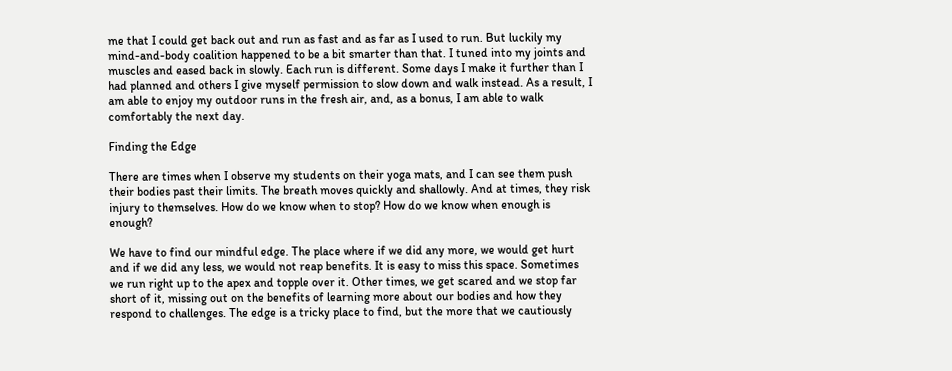me that I could get back out and run as fast and as far as I used to run. But luckily my mind-and-body coalition happened to be a bit smarter than that. I tuned into my joints and muscles and eased back in slowly. Each run is different. Some days I make it further than I had planned and others I give myself permission to slow down and walk instead. As a result, I am able to enjoy my outdoor runs in the fresh air, and, as a bonus, I am able to walk comfortably the next day.

Finding the Edge

There are times when I observe my students on their yoga mats, and I can see them push their bodies past their limits. The breath moves quickly and shallowly. And at times, they risk injury to themselves. How do we know when to stop? How do we know when enough is enough?

We have to find our mindful edge. The place where if we did any more, we would get hurt and if we did any less, we would not reap benefits. It is easy to miss this space. Sometimes we run right up to the apex and topple over it. Other times, we get scared and we stop far short of it, missing out on the benefits of learning more about our bodies and how they respond to challenges. The edge is a tricky place to find, but the more that we cautiously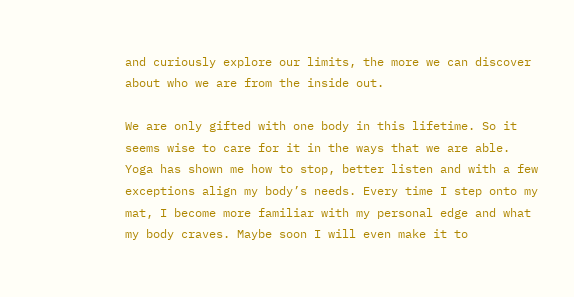and curiously explore our limits, the more we can discover about who we are from the inside out.

We are only gifted with one body in this lifetime. So it seems wise to care for it in the ways that we are able. Yoga has shown me how to stop, better listen and with a few exceptions align my body’s needs. Every time I step onto my mat, I become more familiar with my personal edge and what my body craves. Maybe soon I will even make it to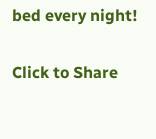bed every night!

Click to Share